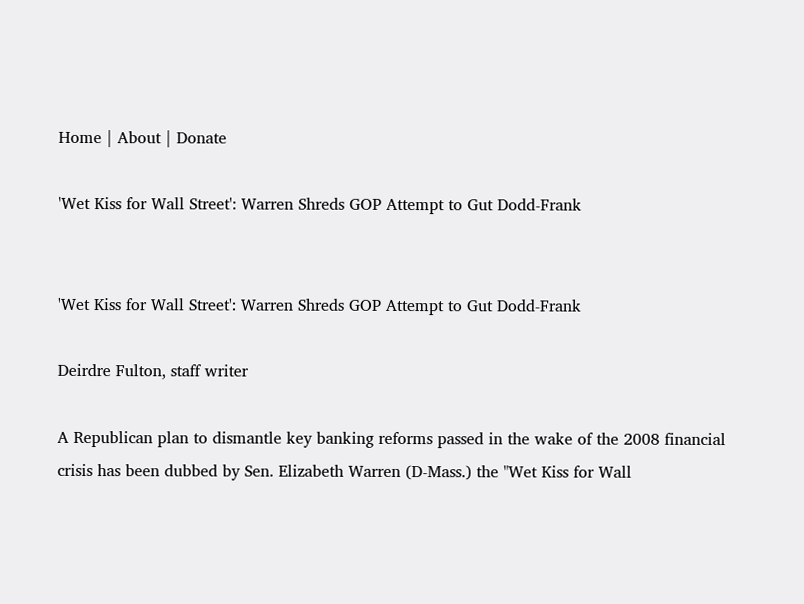Home | About | Donate

'Wet Kiss for Wall Street': Warren Shreds GOP Attempt to Gut Dodd-Frank


'Wet Kiss for Wall Street': Warren Shreds GOP Attempt to Gut Dodd-Frank

Deirdre Fulton, staff writer

A Republican plan to dismantle key banking reforms passed in the wake of the 2008 financial crisis has been dubbed by Sen. Elizabeth Warren (D-Mass.) the "Wet Kiss for Wall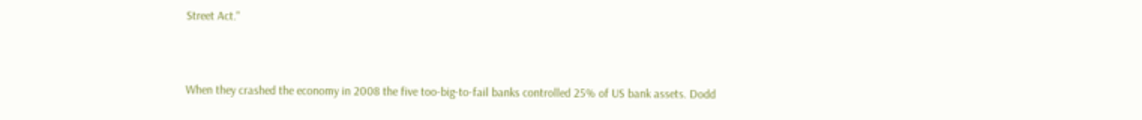Street Act."


When they crashed the economy in 2008 the five too-big-to-fail banks controlled 25% of US bank assets. Dodd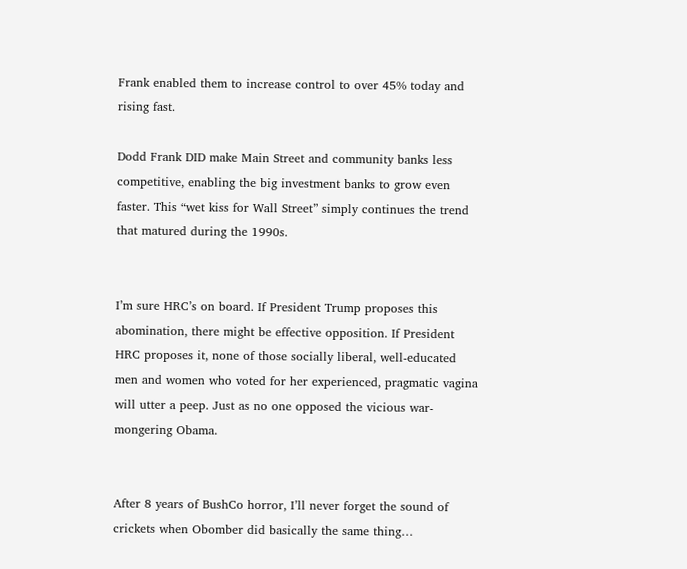Frank enabled them to increase control to over 45% today and rising fast.

Dodd Frank DID make Main Street and community banks less competitive, enabling the big investment banks to grow even faster. This “wet kiss for Wall Street” simply continues the trend that matured during the 1990s.


I’m sure HRC’s on board. If President Trump proposes this abomination, there might be effective opposition. If President HRC proposes it, none of those socially liberal, well-educated men and women who voted for her experienced, pragmatic vagina will utter a peep. Just as no one opposed the vicious war-mongering Obama.


After 8 years of BushCo horror, I’ll never forget the sound of crickets when Obomber did basically the same thing…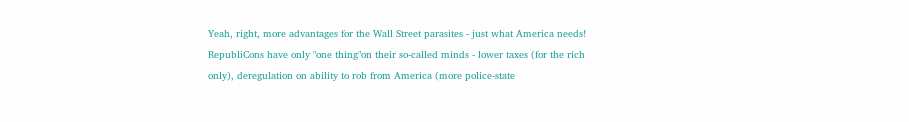Yeah, right, more advantages for the Wall Street parasites - just what America needs!
RepubliCons have only "one thing"on their so-called minds - lower taxes (for the rich only), deregulation on ability to rob from America (more police-state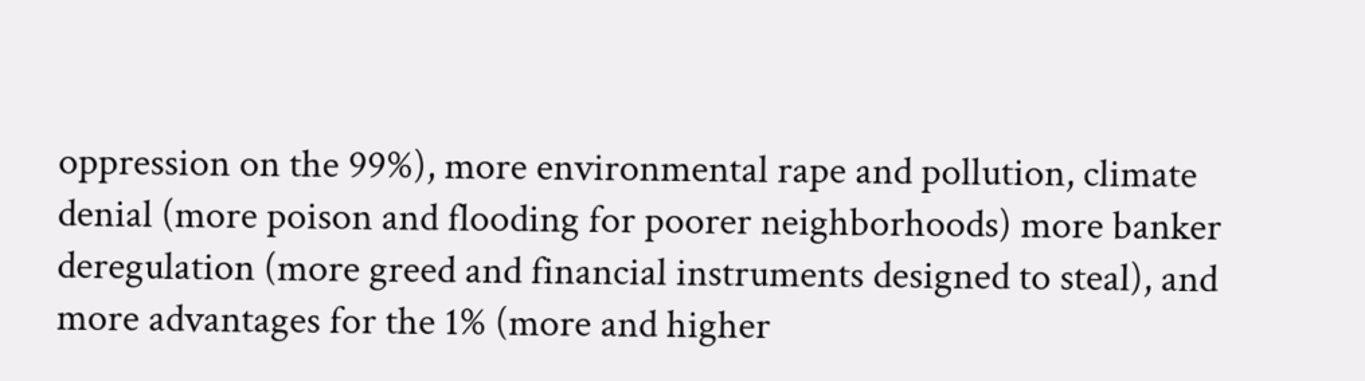oppression on the 99%), more environmental rape and pollution, climate denial (more poison and flooding for poorer neighborhoods) more banker deregulation (more greed and financial instruments designed to steal), and more advantages for the 1% (more and higher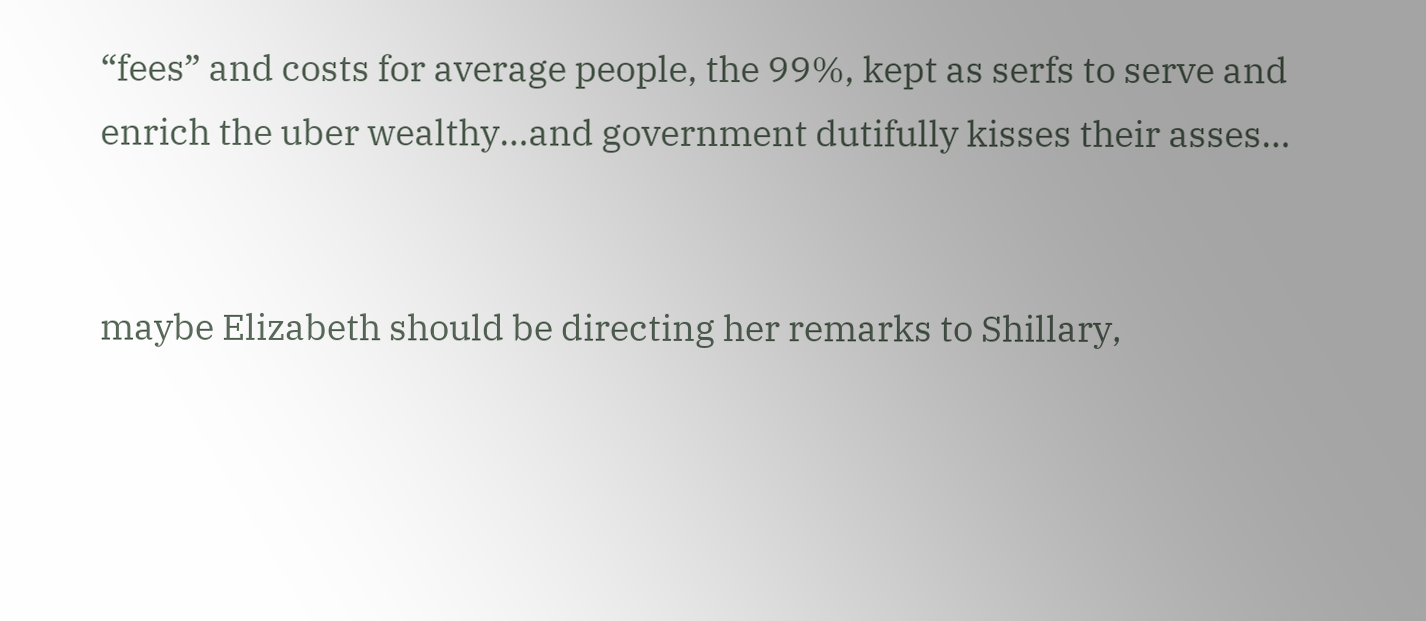“fees” and costs for average people, the 99%, kept as serfs to serve and enrich the uber wealthy…and government dutifully kisses their asses…


maybe Elizabeth should be directing her remarks to Shillary,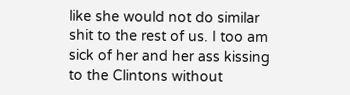like she would not do similar shit to the rest of us. I too am sick of her and her ass kissing to the Clintons without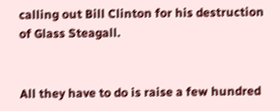calling out Bill Clinton for his destruction of Glass Steagall.


All they have to do is raise a few hundred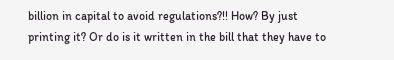billion in capital to avoid regulations?!! How? By just printing it? Or do is it written in the bill that they have to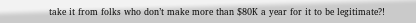take it from folks who don’t make more than $80K a year for it to be legitimate?!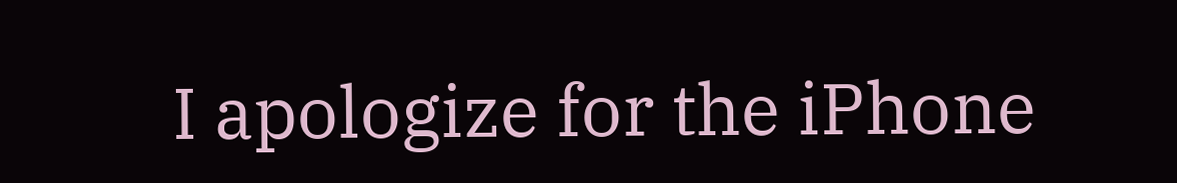I apologize for the iPhone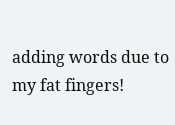adding words due to my fat fingers!